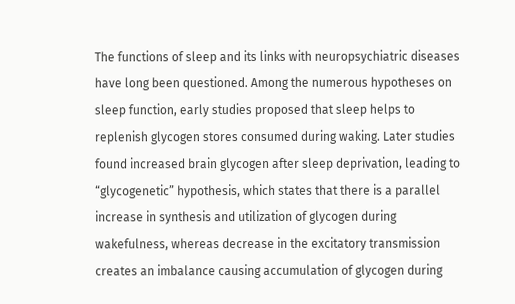The functions of sleep and its links with neuropsychiatric diseases have long been questioned. Among the numerous hypotheses on sleep function, early studies proposed that sleep helps to replenish glycogen stores consumed during waking. Later studies found increased brain glycogen after sleep deprivation, leading to “glycogenetic” hypothesis, which states that there is a parallel increase in synthesis and utilization of glycogen during wakefulness, whereas decrease in the excitatory transmission creates an imbalance causing accumulation of glycogen during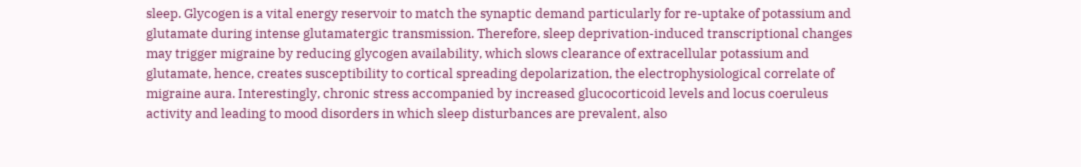sleep. Glycogen is a vital energy reservoir to match the synaptic demand particularly for re-uptake of potassium and glutamate during intense glutamatergic transmission. Therefore, sleep deprivation-induced transcriptional changes may trigger migraine by reducing glycogen availability, which slows clearance of extracellular potassium and glutamate, hence, creates susceptibility to cortical spreading depolarization, the electrophysiological correlate of migraine aura. Interestingly, chronic stress accompanied by increased glucocorticoid levels and locus coeruleus activity and leading to mood disorders in which sleep disturbances are prevalent, also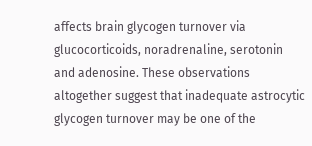affects brain glycogen turnover via glucocorticoids, noradrenaline, serotonin and adenosine. These observations altogether suggest that inadequate astrocytic glycogen turnover may be one of the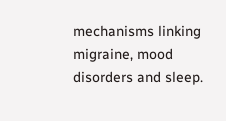mechanisms linking migraine, mood disorders and sleep.